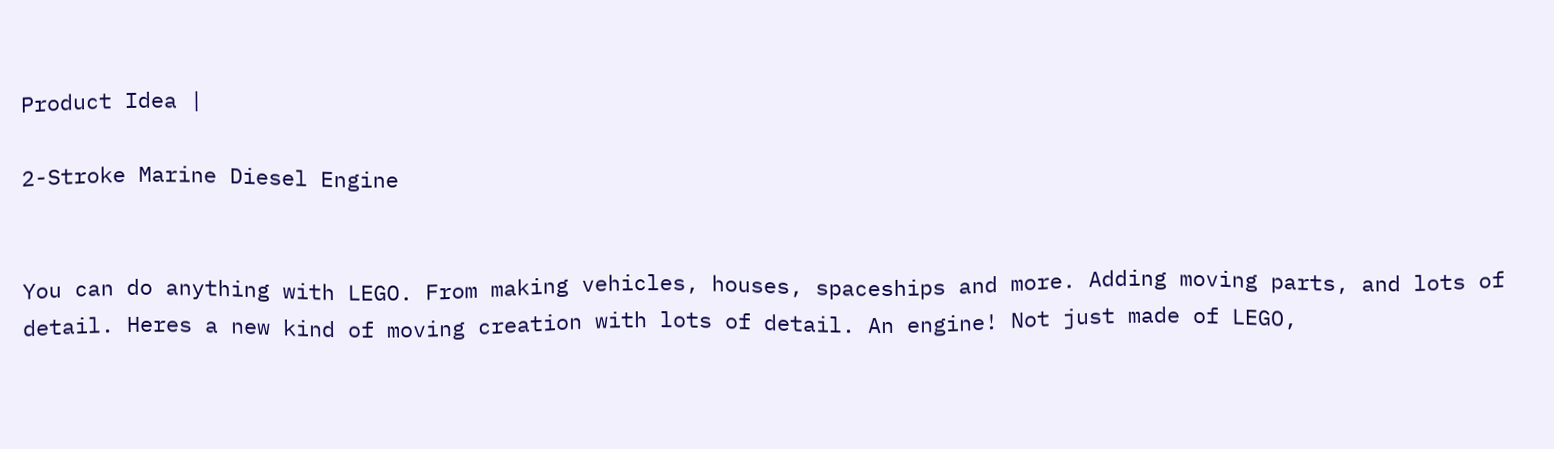Product Idea |

2-Stroke Marine Diesel Engine


You can do anything with LEGO. From making vehicles, houses, spaceships and more. Adding moving parts, and lots of detail. Heres a new kind of moving creation with lots of detail. An engine! Not just made of LEGO,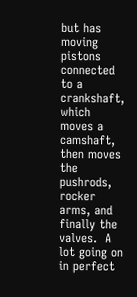but has moving pistons connected to a crankshaft, which moves a camshaft, then moves the pushrods, rocker arms, and finally the valves.  A lot going on in perfect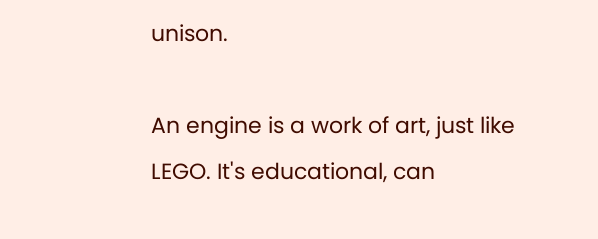unison.

An engine is a work of art, just like LEGO. It's educational, can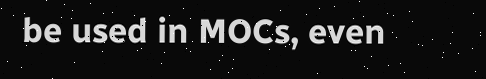be used in MOCs, even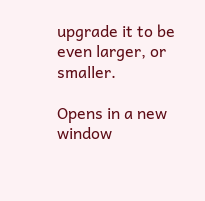upgrade it to be even larger, or smaller.

Opens in a new window